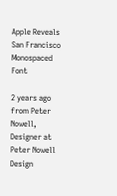Apple Reveals San Francisco Monospaced Font

2 years ago from Peter Nowell, Designer at Peter Nowell Design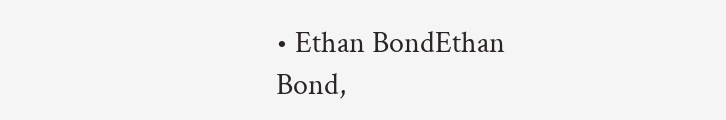• Ethan BondEthan Bond,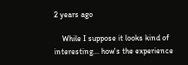2 years ago

    While I suppose it looks kind of interesting... how's the experience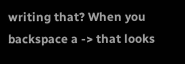writing that? When you backspace a -> that looks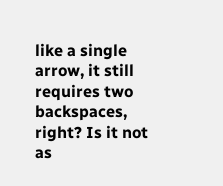like a single arrow, it still requires two backspaces, right? Is it not as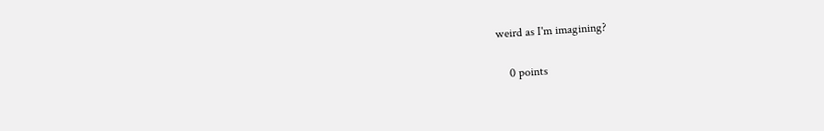weird as I'm imagining?

    0 points